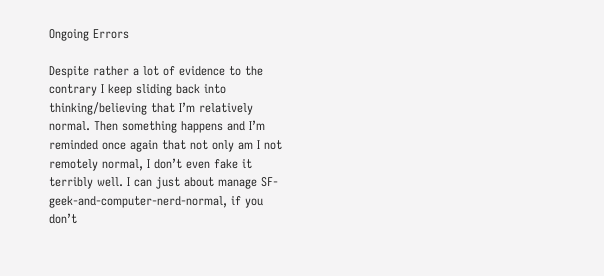Ongoing Errors

Despite rather a lot of evidence to the contrary I keep sliding back into thinking/believing that I’m relatively normal. Then something happens and I’m reminded once again that not only am I not remotely normal, I don’t even fake it terribly well. I can just about manage SF-geek-and-computer-nerd-normal, if you don’t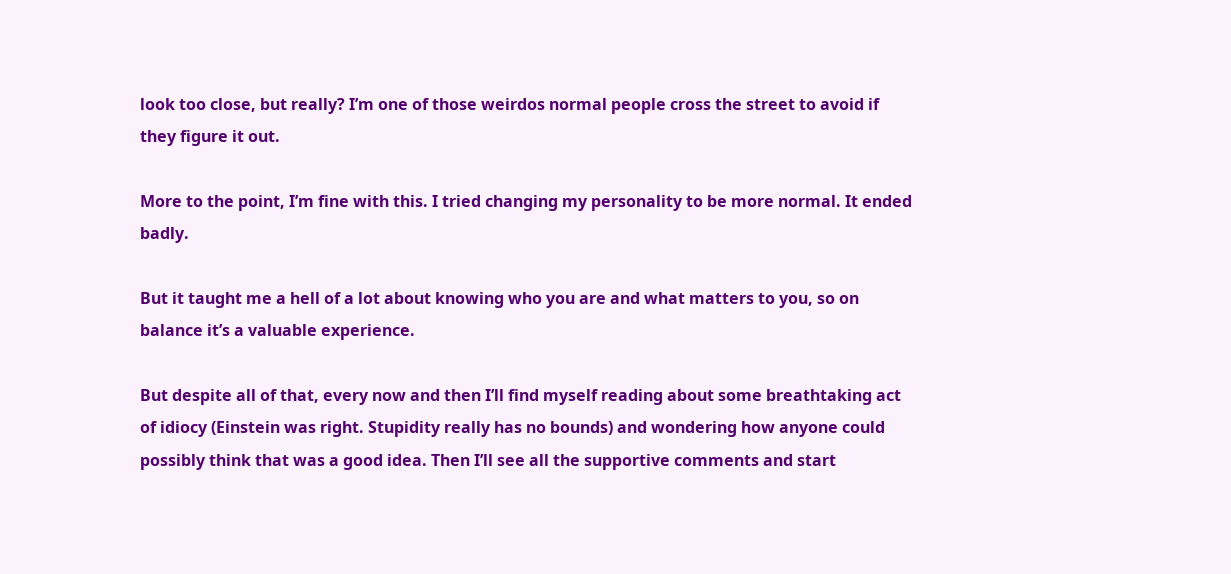look too close, but really? I’m one of those weirdos normal people cross the street to avoid if they figure it out.

More to the point, I’m fine with this. I tried changing my personality to be more normal. It ended badly.

But it taught me a hell of a lot about knowing who you are and what matters to you, so on balance it’s a valuable experience.

But despite all of that, every now and then I’ll find myself reading about some breathtaking act of idiocy (Einstein was right. Stupidity really has no bounds) and wondering how anyone could possibly think that was a good idea. Then I’ll see all the supportive comments and start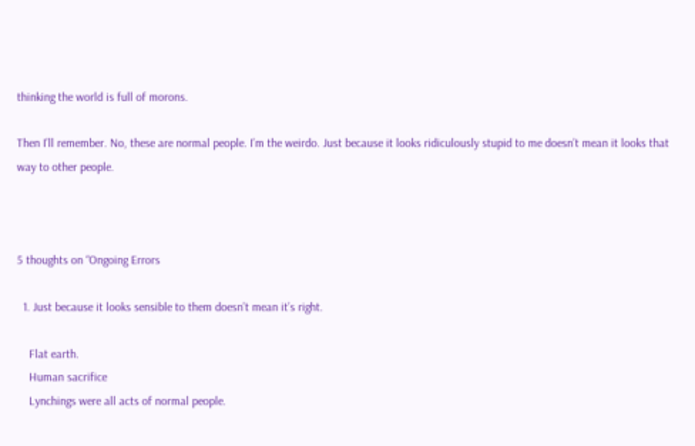thinking the world is full of morons.

Then I’ll remember. No, these are normal people. I’m the weirdo. Just because it looks ridiculously stupid to me doesn’t mean it looks that way to other people.



5 thoughts on “Ongoing Errors

  1. Just because it looks sensible to them doesn’t mean it’s right.

    Flat earth.
    Human sacrifice
    Lynchings were all acts of normal people.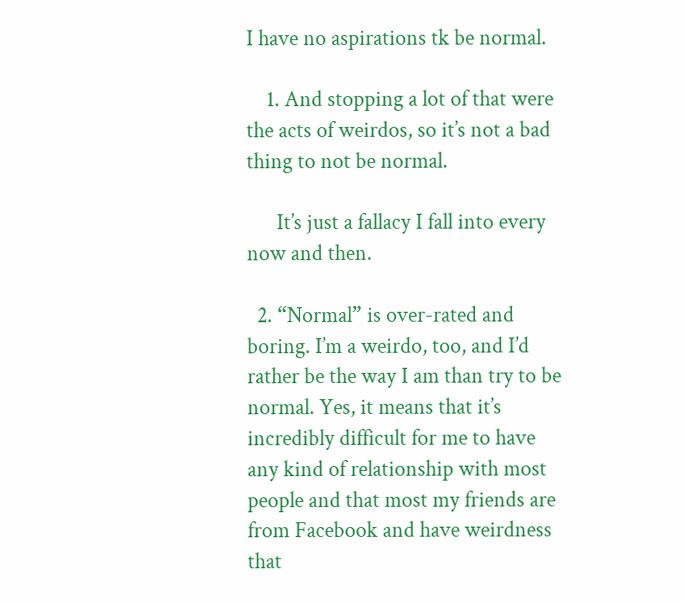I have no aspirations tk be normal.

    1. And stopping a lot of that were the acts of weirdos, so it’s not a bad thing to not be normal.

      It’s just a fallacy I fall into every now and then.

  2. “Normal” is over-rated and boring. I’m a weirdo, too, and I’d rather be the way I am than try to be normal. Yes, it means that it’s incredibly difficult for me to have any kind of relationship with most people and that most my friends are from Facebook and have weirdness that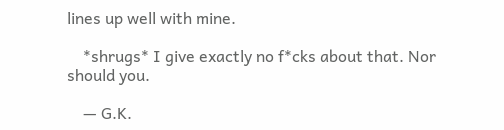lines up well with mine.

    *shrugs* I give exactly no f*cks about that. Nor should you.

    — G.K.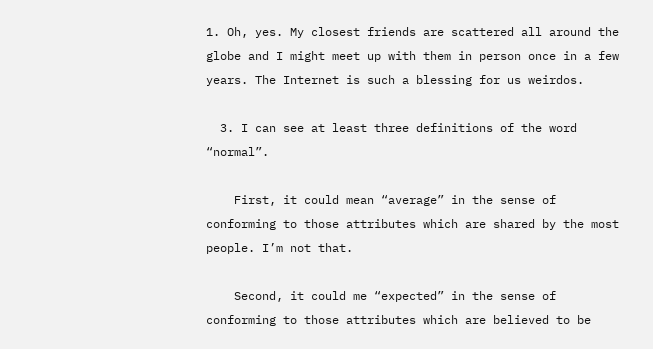1. Oh, yes. My closest friends are scattered all around the globe and I might meet up with them in person once in a few years. The Internet is such a blessing for us weirdos.

  3. I can see at least three definitions of the word “normal”.

    First, it could mean “average” in the sense of conforming to those attributes which are shared by the most people. I’m not that.

    Second, it could me “expected” in the sense of conforming to those attributes which are believed to be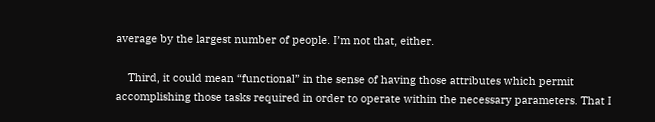average by the largest number of people. I’m not that, either.

    Third, it could mean “functional” in the sense of having those attributes which permit accomplishing those tasks required in order to operate within the necessary parameters. That I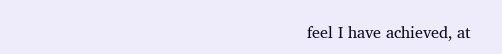feel I have achieved, at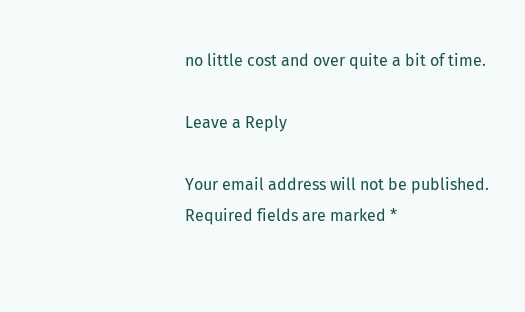no little cost and over quite a bit of time.

Leave a Reply

Your email address will not be published. Required fields are marked *